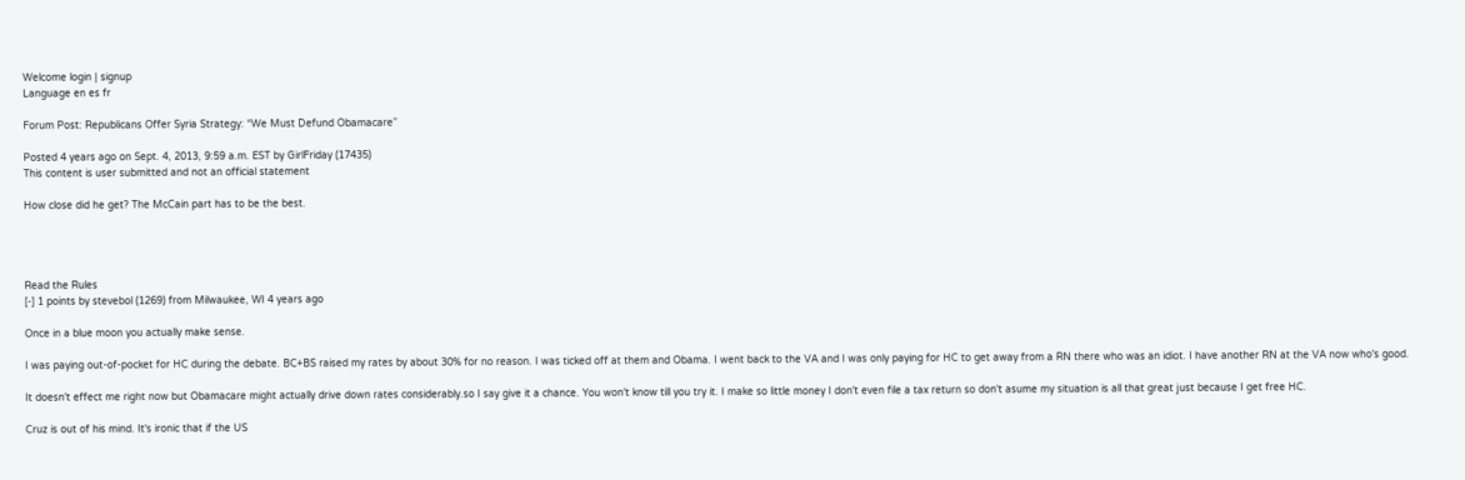Welcome login | signup
Language en es fr

Forum Post: Republicans Offer Syria Strategy: “We Must Defund Obamacare”

Posted 4 years ago on Sept. 4, 2013, 9:59 a.m. EST by GirlFriday (17435)
This content is user submitted and not an official statement

How close did he get? The McCain part has to be the best.




Read the Rules
[-] 1 points by stevebol (1269) from Milwaukee, WI 4 years ago

Once in a blue moon you actually make sense.

I was paying out-of-pocket for HC during the debate. BC+BS raised my rates by about 30% for no reason. I was ticked off at them and Obama. I went back to the VA and I was only paying for HC to get away from a RN there who was an idiot. I have another RN at the VA now who's good.

It doesn't effect me right now but Obamacare might actually drive down rates considerably.so I say give it a chance. You won't know till you try it. I make so little money I don't even file a tax return so don't asume my situation is all that great just because I get free HC.

Cruz is out of his mind. It's ironic that if the US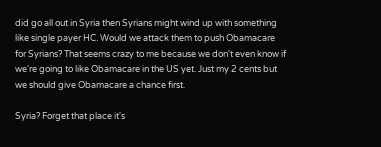did go all out in Syria then Syrians might wind up with something like single payer HC. Would we attack them to push Obamacare for Syrians? That seems crazy to me because we don't even know if we're going to like Obamacare in the US yet. Just my 2 cents but we should give Obamacare a chance first.

Syria? Forget that place it's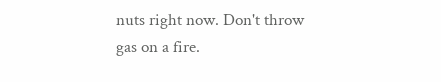nuts right now. Don't throw gas on a fire.